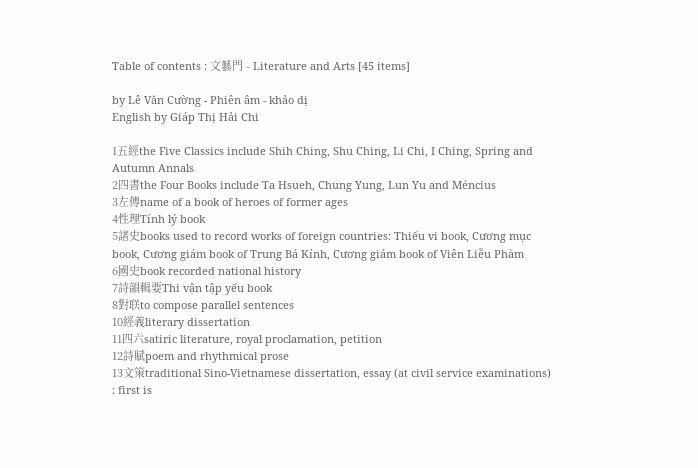Table of contents : 文藝門 - Literature and Arts [45 items]

by Lê Văn Cường - Phiên âm - khảo dị
English by Giáp Thị Hải Chi

1五經the Five Classics include Shih Ching, Shu Ching, Li Chi, I Ching, Spring and Autumn Annals
2四書the Four Books include Ta Hsueh, Chung Yung, Lun Yu and Méncius
3左傳name of a book of heroes of former ages
4性理Tính lý book
5諸史books used to record works of foreign countries: Thiếu vi book, Cương mục book, Cương giám book of Trung Bá Kính, Cương giám book of Viên Liễu Phàm
6國史book recorded national history
7詩韻輯要Thi vận tập yếu book
8對联to compose parallel sentences
10經義literary dissertation
11四六satiric literature, royal proclamation, petition
12詩賦poem and rhythmical prose
13文策traditional Sino-Vietnamese dissertation, essay (at civil service examinations) : first is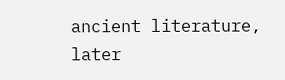ancient literature, later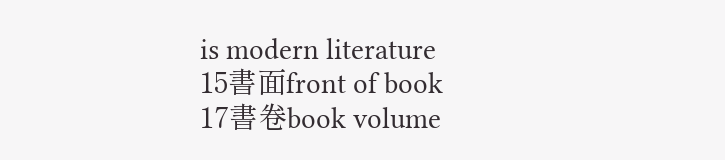is modern literature
15書面front of book
17書卷book volume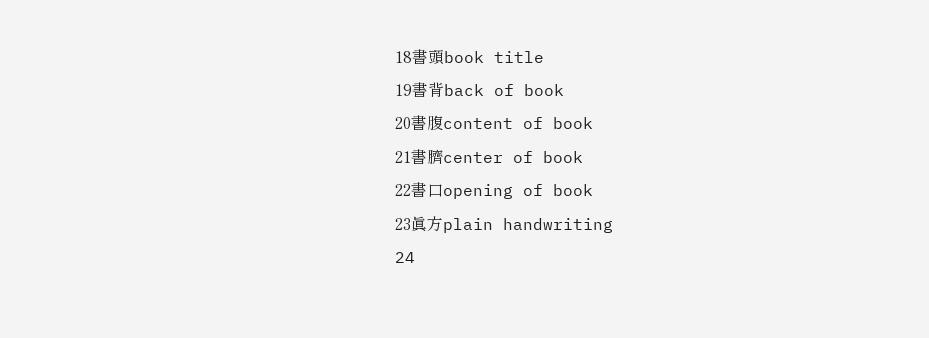18書頭book title
19書背back of book
20書腹content of book
21書臍center of book
22書口opening of book
23眞方plain handwriting
24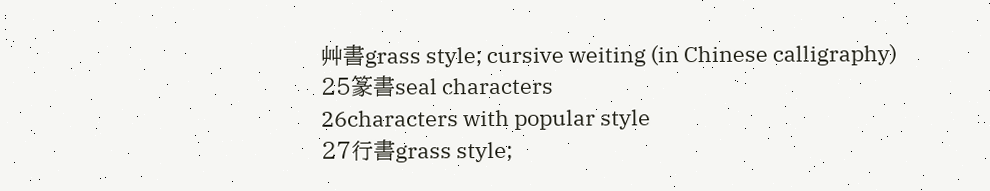艸書grass style; cursive weiting (in Chinese calligraphy)
25篆書seal characters
26characters with popular style
27行書grass style;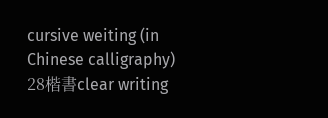cursive weiting (in Chinese calligraphy)
28楷書clear writing